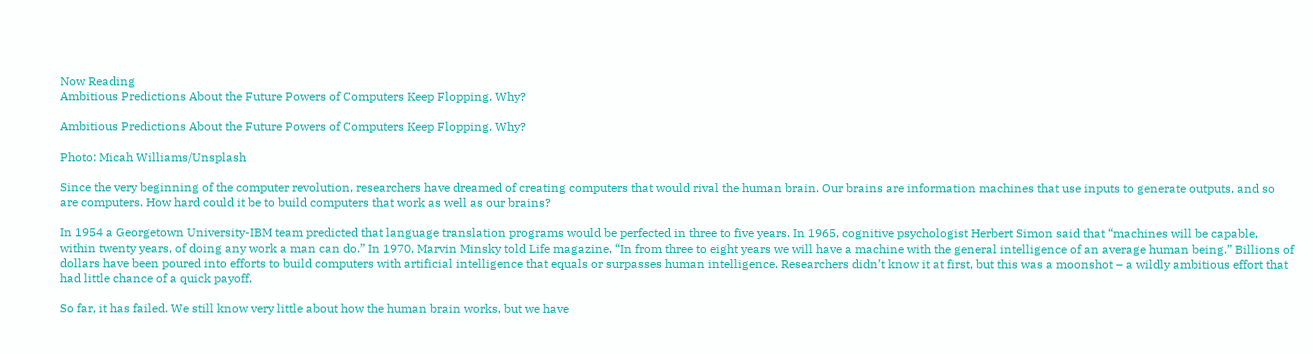Now Reading
Ambitious Predictions About the Future Powers of Computers Keep Flopping. Why?

Ambitious Predictions About the Future Powers of Computers Keep Flopping. Why?

Photo: Micah Williams/Unsplash

Since the very beginning of the computer revolution, researchers have dreamed of creating computers that would rival the human brain. Our brains are information machines that use inputs to generate outputs, and so are computers. How hard could it be to build computers that work as well as our brains?

In 1954 a Georgetown University-IBM team predicted that language translation programs would be perfected in three to five years. In 1965, cognitive psychologist Herbert Simon said that “machines will be capable, within twenty years, of doing any work a man can do.” In 1970, Marvin Minsky told Life magazine, “In from three to eight years we will have a machine with the general intelligence of an average human being.” Billions of dollars have been poured into efforts to build computers with artificial intelligence that equals or surpasses human intelligence. Researchers didn’t know it at first, but this was a moonshot – a wildly ambitious effort that had little chance of a quick payoff.

So far, it has failed. We still know very little about how the human brain works, but we have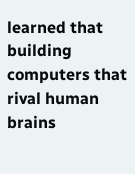learned that building computers that rival human brains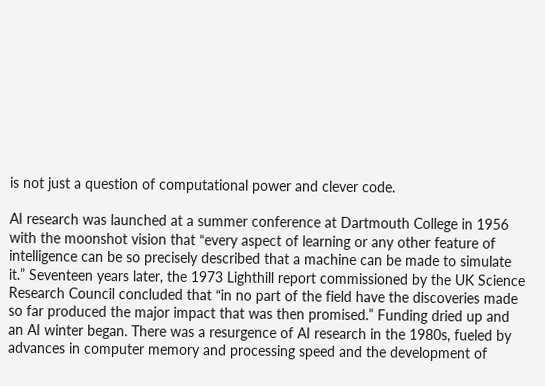is not just a question of computational power and clever code.

AI research was launched at a summer conference at Dartmouth College in 1956 with the moonshot vision that “every aspect of learning or any other feature of intelligence can be so precisely described that a machine can be made to simulate it.” Seventeen years later, the 1973 Lighthill report commissioned by the UK Science Research Council concluded that “in no part of the field have the discoveries made so far produced the major impact that was then promised.” Funding dried up and an AI winter began. There was a resurgence of AI research in the 1980s, fueled by advances in computer memory and processing speed and the development of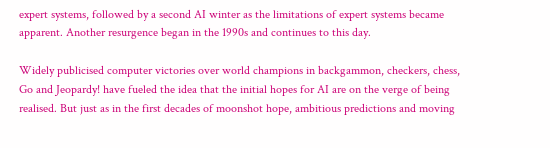expert systems, followed by a second AI winter as the limitations of expert systems became apparent. Another resurgence began in the 1990s and continues to this day.

Widely publicised computer victories over world champions in backgammon, checkers, chess, Go and Jeopardy! have fueled the idea that the initial hopes for AI are on the verge of being realised. But just as in the first decades of moonshot hope, ambitious predictions and moving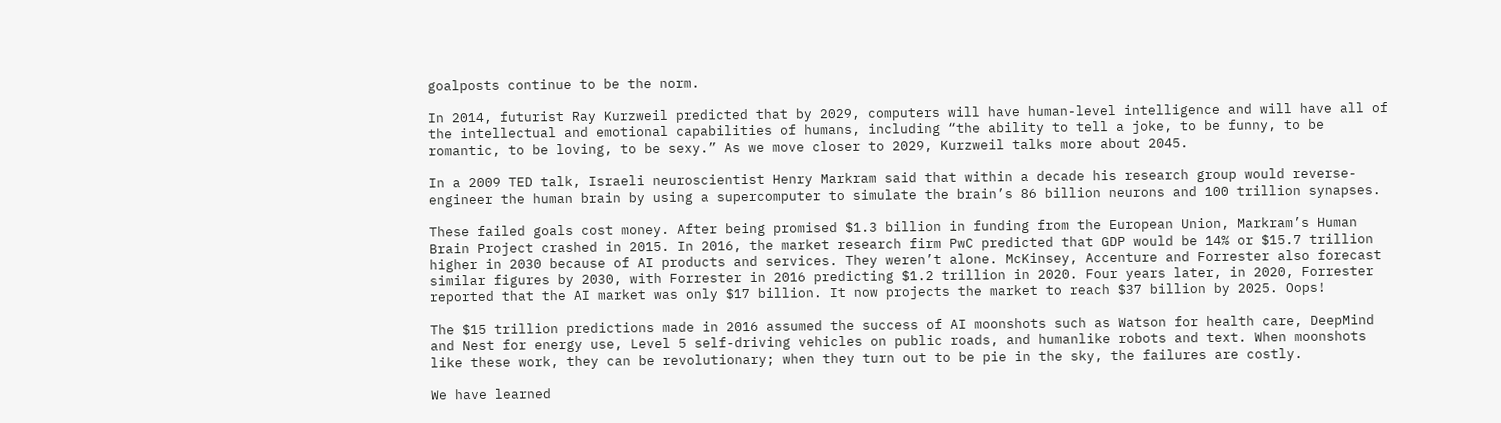goalposts continue to be the norm.

In 2014, futurist Ray Kurzweil predicted that by 2029, computers will have human-level intelligence and will have all of the intellectual and emotional capabilities of humans, including “the ability to tell a joke, to be funny, to be romantic, to be loving, to be sexy.” As we move closer to 2029, Kurzweil talks more about 2045.

In a 2009 TED talk, Israeli neuroscientist Henry Markram said that within a decade his research group would reverse-engineer the human brain by using a supercomputer to simulate the brain’s 86 billion neurons and 100 trillion synapses.

These failed goals cost money. After being promised $1.3 billion in funding from the European Union, Markram’s Human Brain Project crashed in 2015. In 2016, the market research firm PwC predicted that GDP would be 14% or $15.7 trillion higher in 2030 because of AI products and services. They weren’t alone. McKinsey, Accenture and Forrester also forecast similar figures by 2030, with Forrester in 2016 predicting $1.2 trillion in 2020. Four years later, in 2020, Forrester reported that the AI market was only $17 billion. It now projects the market to reach $37 billion by 2025. Oops!

The $15 trillion predictions made in 2016 assumed the success of AI moonshots such as Watson for health care, DeepMind and Nest for energy use, Level 5 self-driving vehicles on public roads, and humanlike robots and text. When moonshots like these work, they can be revolutionary; when they turn out to be pie in the sky, the failures are costly.

We have learned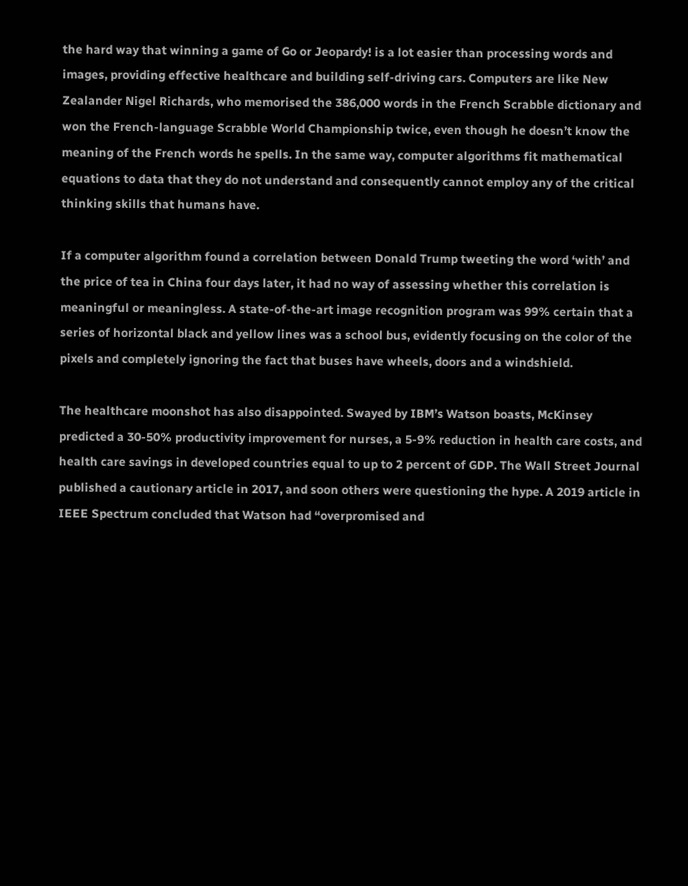the hard way that winning a game of Go or Jeopardy! is a lot easier than processing words and images, providing effective healthcare and building self-driving cars. Computers are like New Zealander Nigel Richards, who memorised the 386,000 words in the French Scrabble dictionary and won the French-language Scrabble World Championship twice, even though he doesn’t know the meaning of the French words he spells. In the same way, computer algorithms fit mathematical equations to data that they do not understand and consequently cannot employ any of the critical thinking skills that humans have.

If a computer algorithm found a correlation between Donald Trump tweeting the word ‘with’ and the price of tea in China four days later, it had no way of assessing whether this correlation is meaningful or meaningless. A state-of-the-art image recognition program was 99% certain that a series of horizontal black and yellow lines was a school bus, evidently focusing on the color of the pixels and completely ignoring the fact that buses have wheels, doors and a windshield.

The healthcare moonshot has also disappointed. Swayed by IBM’s Watson boasts, McKinsey predicted a 30-50% productivity improvement for nurses, a 5-9% reduction in health care costs, and health care savings in developed countries equal to up to 2 percent of GDP. The Wall Street Journal published a cautionary article in 2017, and soon others were questioning the hype. A 2019 article in IEEE Spectrum concluded that Watson had “overpromised and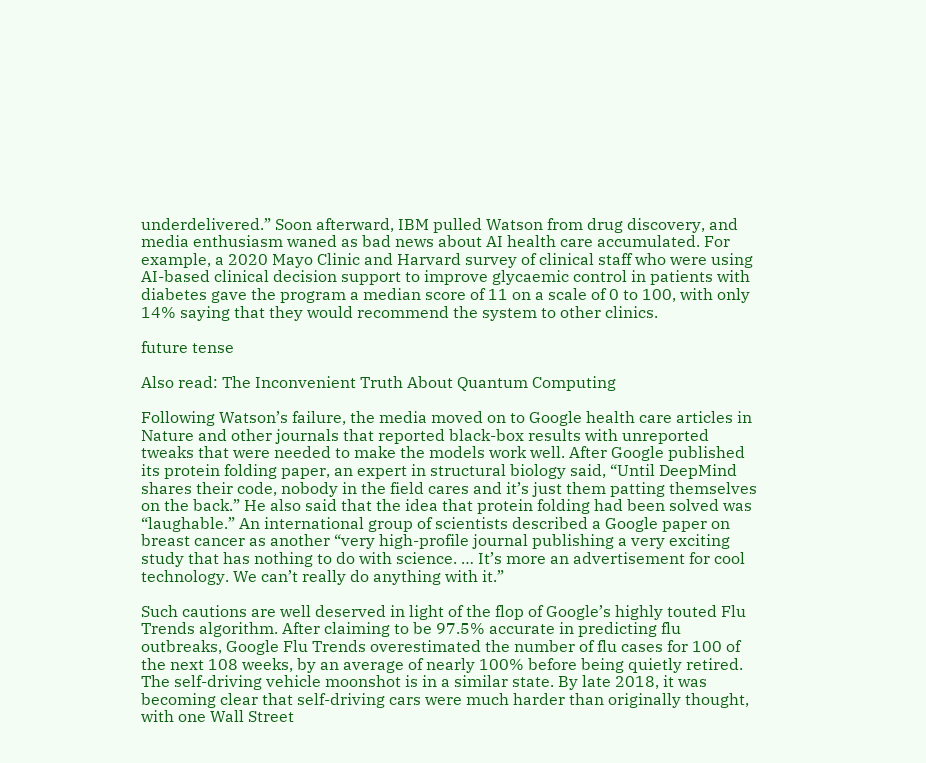underdelivered.” Soon afterward, IBM pulled Watson from drug discovery, and media enthusiasm waned as bad news about AI health care accumulated. For example, a 2020 Mayo Clinic and Harvard survey of clinical staff who were using AI-based clinical decision support to improve glycaemic control in patients with diabetes gave the program a median score of 11 on a scale of 0 to 100, with only 14% saying that they would recommend the system to other clinics.

future tense

Also read: The Inconvenient Truth About Quantum Computing

Following Watson’s failure, the media moved on to Google health care articles in Nature and other journals that reported black-box results with unreported tweaks that were needed to make the models work well. After Google published its protein folding paper, an expert in structural biology said, “Until DeepMind shares their code, nobody in the field cares and it’s just them patting themselves on the back.” He also said that the idea that protein folding had been solved was “laughable.” An international group of scientists described a Google paper on breast cancer as another “very high-profile journal publishing a very exciting study that has nothing to do with science. … It’s more an advertisement for cool technology. We can’t really do anything with it.”

Such cautions are well deserved in light of the flop of Google’s highly touted Flu Trends algorithm. After claiming to be 97.5% accurate in predicting flu outbreaks, Google Flu Trends overestimated the number of flu cases for 100 of the next 108 weeks, by an average of nearly 100% before being quietly retired. The self-driving vehicle moonshot is in a similar state. By late 2018, it was becoming clear that self-driving cars were much harder than originally thought, with one Wall Street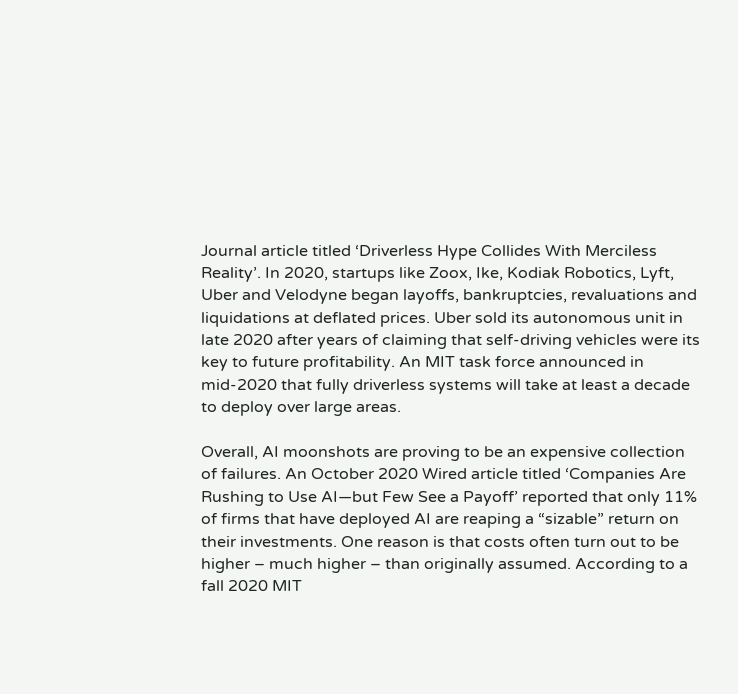Journal article titled ‘Driverless Hype Collides With Merciless Reality’. In 2020, startups like Zoox, Ike, Kodiak Robotics, Lyft, Uber and Velodyne began layoffs, bankruptcies, revaluations and liquidations at deflated prices. Uber sold its autonomous unit in late 2020 after years of claiming that self-driving vehicles were its key to future profitability. An MIT task force announced in mid-2020 that fully driverless systems will take at least a decade to deploy over large areas.

Overall, AI moonshots are proving to be an expensive collection of failures. An October 2020 Wired article titled ‘Companies Are Rushing to Use AI—but Few See a Payoff’ reported that only 11% of firms that have deployed AI are reaping a “sizable” return on their investments. One reason is that costs often turn out to be higher – much higher – than originally assumed. According to a fall 2020 MIT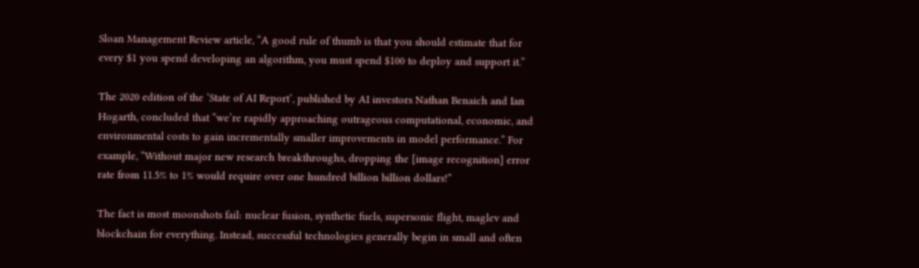Sloan Management Review article, “A good rule of thumb is that you should estimate that for every $1 you spend developing an algorithm, you must spend $100 to deploy and support it.”

The 2020 edition of the ‘State of AI Report’, published by AI investors Nathan Benaich and Ian Hogarth, concluded that “we’re rapidly approaching outrageous computational, economic, and environmental costs to gain incrementally smaller improvements in model performance.” For example, “Without major new research breakthroughs, dropping the [image recognition] error rate from 11.5% to 1% would require over one hundred billion billion dollars!”

The fact is most moonshots fail: nuclear fusion, synthetic fuels, supersonic flight, maglev and blockchain for everything. Instead, successful technologies generally begin in small and often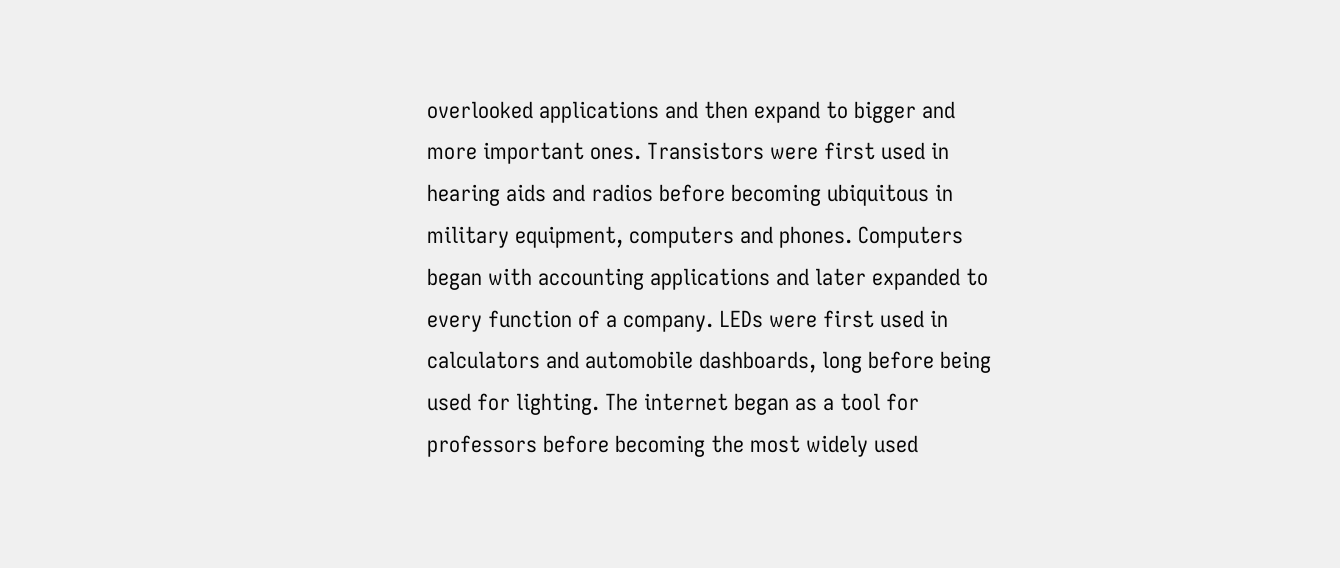overlooked applications and then expand to bigger and more important ones. Transistors were first used in hearing aids and radios before becoming ubiquitous in military equipment, computers and phones. Computers began with accounting applications and later expanded to every function of a company. LEDs were first used in calculators and automobile dashboards, long before being used for lighting. The internet began as a tool for professors before becoming the most widely used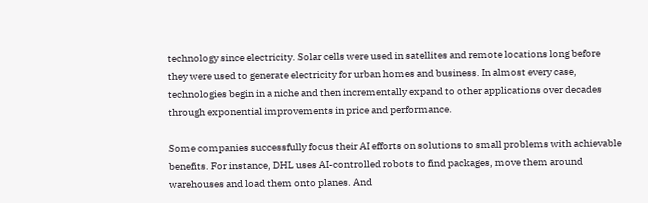technology since electricity. Solar cells were used in satellites and remote locations long before they were used to generate electricity for urban homes and business. In almost every case, technologies begin in a niche and then incrementally expand to other applications over decades through exponential improvements in price and performance.

Some companies successfully focus their AI efforts on solutions to small problems with achievable benefits. For instance, DHL uses AI-controlled robots to find packages, move them around warehouses and load them onto planes. And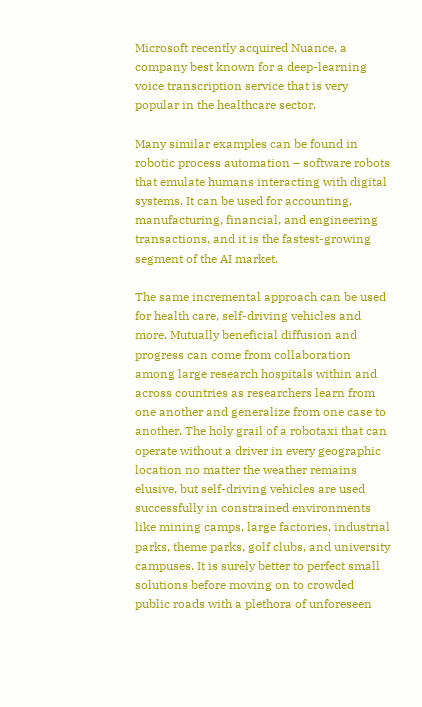Microsoft recently acquired Nuance, a company best known for a deep-learning voice transcription service that is very popular in the healthcare sector.

Many similar examples can be found in robotic process automation – software robots that emulate humans interacting with digital systems. It can be used for accounting, manufacturing, financial, and engineering transactions, and it is the fastest-growing segment of the AI market.

The same incremental approach can be used for health care, self-driving vehicles and more. Mutually beneficial diffusion and progress can come from collaboration among large research hospitals within and across countries as researchers learn from one another and generalize from one case to another. The holy grail of a robotaxi that can operate without a driver in every geographic location no matter the weather remains elusive, but self-driving vehicles are used successfully in constrained environments like mining camps, large factories, industrial parks, theme parks, golf clubs, and university campuses. It is surely better to perfect small solutions before moving on to crowded public roads with a plethora of unforeseen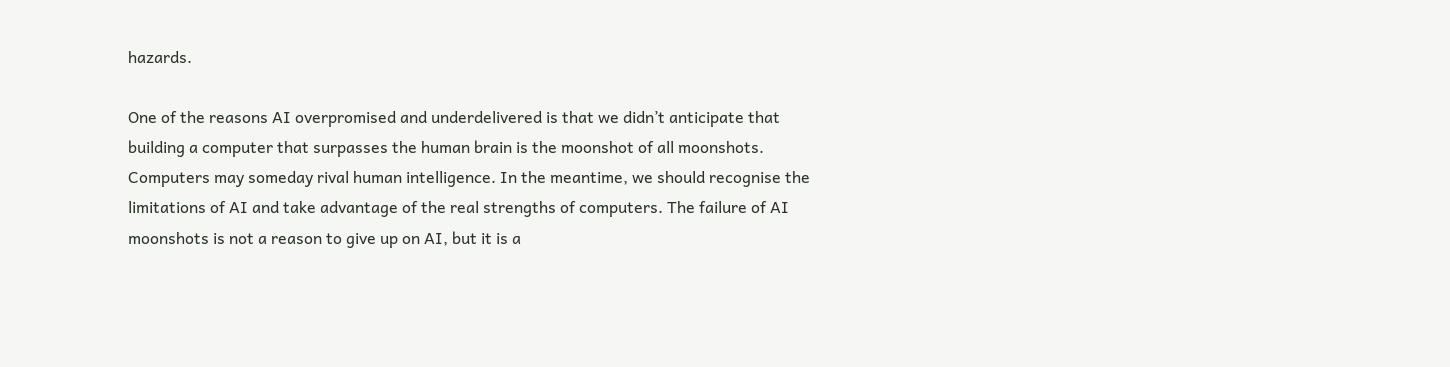hazards.

One of the reasons AI overpromised and underdelivered is that we didn’t anticipate that building a computer that surpasses the human brain is the moonshot of all moonshots. Computers may someday rival human intelligence. In the meantime, we should recognise the limitations of AI and take advantage of the real strengths of computers. The failure of AI moonshots is not a reason to give up on AI, but it is a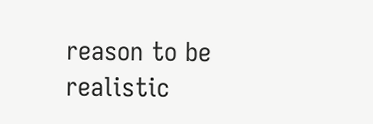reason to be realistic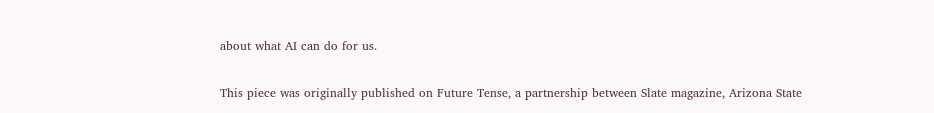about what AI can do for us.

This piece was originally published on Future Tense, a partnership between Slate magazine, Arizona State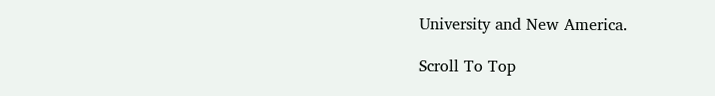University and New America.

Scroll To Top